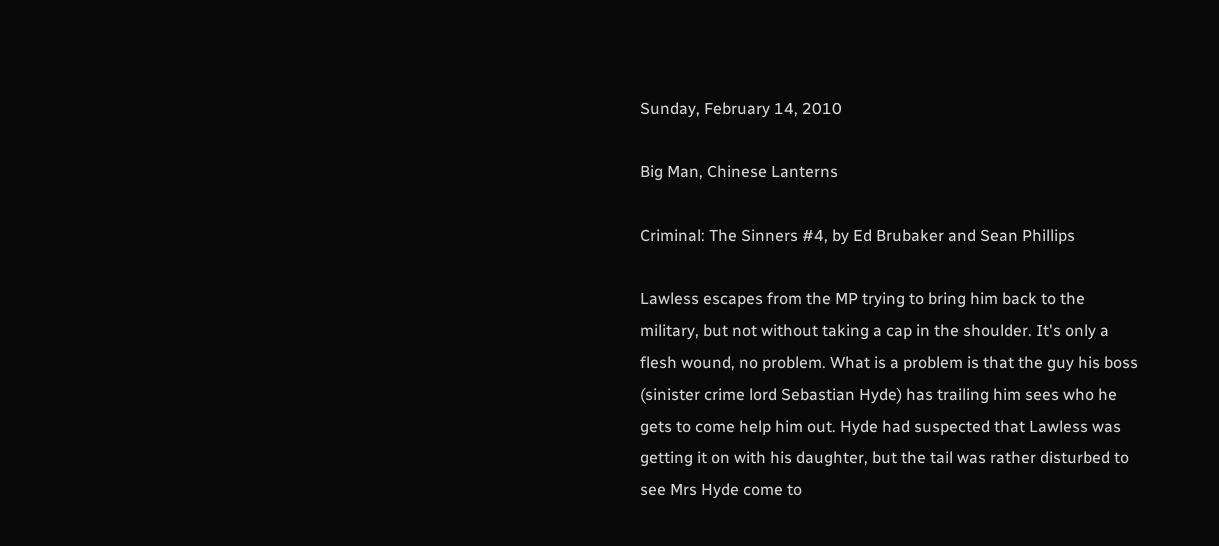Sunday, February 14, 2010

Big Man, Chinese Lanterns

Criminal: The Sinners #4, by Ed Brubaker and Sean Phillips

Lawless escapes from the MP trying to bring him back to the military, but not without taking a cap in the shoulder. It's only a flesh wound, no problem. What is a problem is that the guy his boss (sinister crime lord Sebastian Hyde) has trailing him sees who he gets to come help him out. Hyde had suspected that Lawless was getting it on with his daughter, but the tail was rather disturbed to see Mrs Hyde come to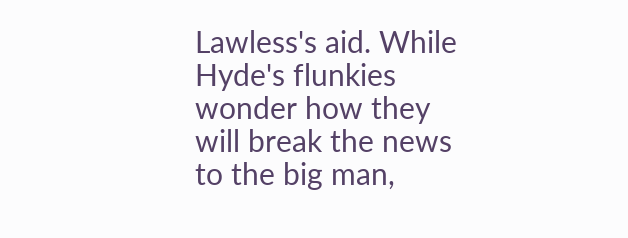Lawless's aid. While Hyde's flunkies wonder how they will break the news to the big man,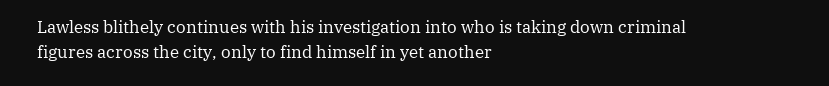Lawless blithely continues with his investigation into who is taking down criminal figures across the city, only to find himself in yet another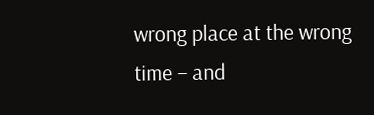wrong place at the wrong time – and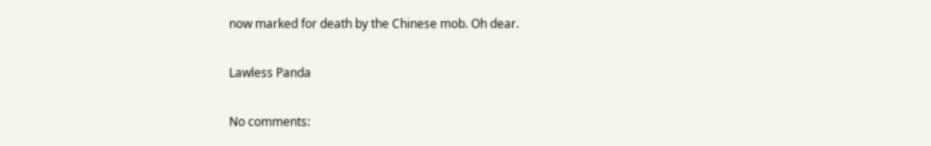now marked for death by the Chinese mob. Oh dear.

Lawless Panda

No comments: